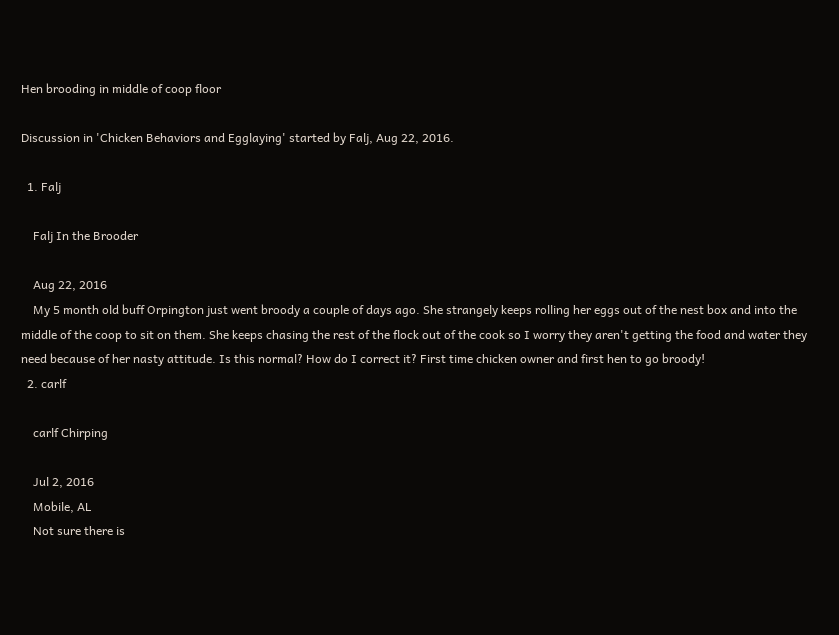Hen brooding in middle of coop floor

Discussion in 'Chicken Behaviors and Egglaying' started by Falj, Aug 22, 2016.

  1. Falj

    Falj In the Brooder

    Aug 22, 2016
    My 5 month old buff Orpington just went broody a couple of days ago. She strangely keeps rolling her eggs out of the nest box and into the middle of the coop to sit on them. She keeps chasing the rest of the flock out of the cook so I worry they aren't getting the food and water they need because of her nasty attitude. Is this normal? How do I correct it? First time chicken owner and first hen to go broody!
  2. carlf

    carlf Chirping

    Jul 2, 2016
    Mobile, AL
    Not sure there is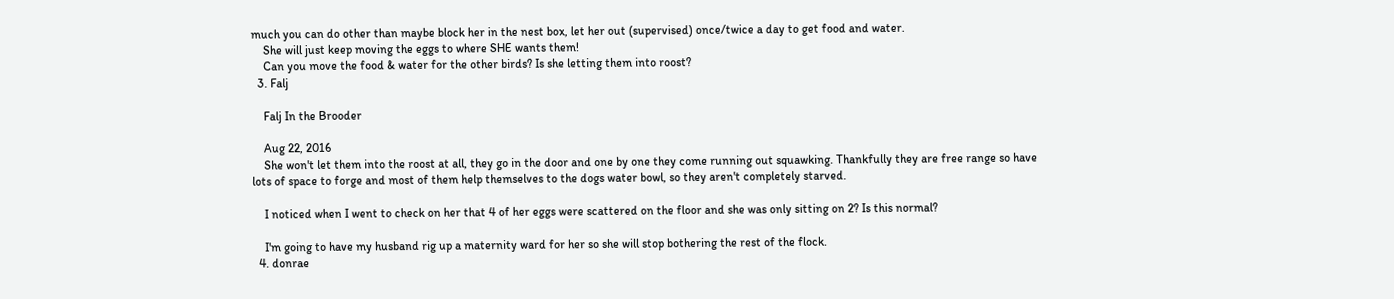much you can do other than maybe block her in the nest box, let her out (supervised) once/twice a day to get food and water.
    She will just keep moving the eggs to where SHE wants them!
    Can you move the food & water for the other birds? Is she letting them into roost?
  3. Falj

    Falj In the Brooder

    Aug 22, 2016
    She won't let them into the roost at all, they go in the door and one by one they come running out squawking. Thankfully they are free range so have lots of space to forge and most of them help themselves to the dogs water bowl, so they aren't completely starved.

    I noticed when I went to check on her that 4 of her eggs were scattered on the floor and she was only sitting on 2? Is this normal?

    I'm going to have my husband rig up a maternity ward for her so she will stop bothering the rest of the flock.
  4. donrae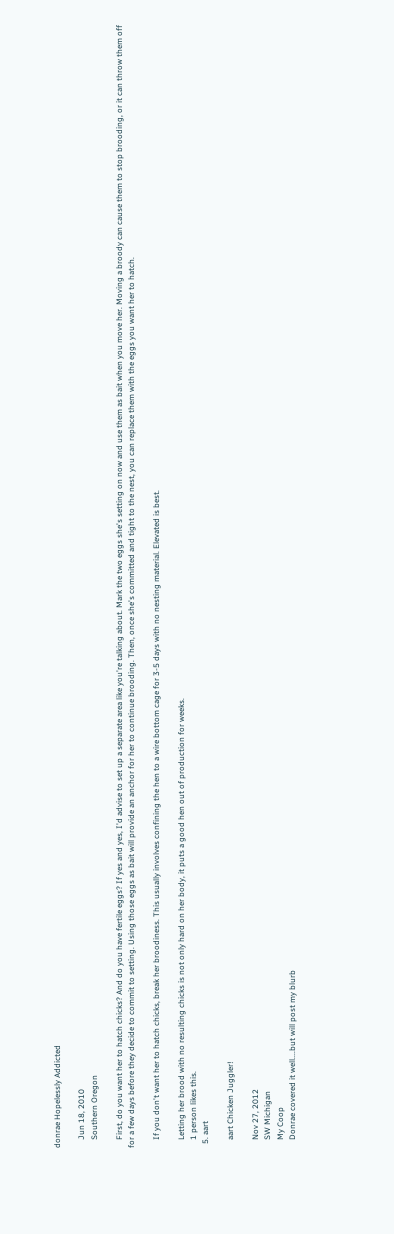donrae Hopelessly Addicted

    Jun 18, 2010
    Southern Oregon

    First, do you want her to hatch chicks? And do you have fertile eggs? If yes and yes, I'd advise to set up a separate area like you're talking about. Mark the two eggs she's setting on now and use them as bait when you move her. Moving a broody can cause them to stop brooding, or it can throw them off for a few days before they decide to commit to setting. Using those eggs as bait will provide an anchor for her to continue brooding. Then, once she's committed and tight to the nest, you can replace them with the eggs you want her to hatch.

    If you don't want her to hatch chicks, break her broodiness. This usually involves confining the hen to a wire bottom cage for 3-5 days with no nesting material. Elevated is best.

    Letting her brood with no resulting chicks is not only hard on her body, it puts a good hen out of production for weeks.
    1 person likes this.
  5. aart

    aart Chicken Juggler!

    Nov 27, 2012
    SW Michigan
    My Coop
    Donrae covered it well....but will post my blurb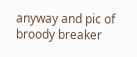anyway and pic of broody breaker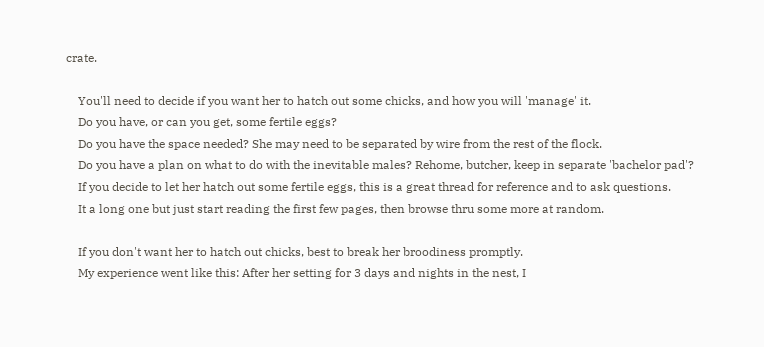crate.

    You'll need to decide if you want her to hatch out some chicks, and how you will 'manage' it.
    Do you have, or can you get, some fertile eggs?
    Do you have the space needed? She may need to be separated by wire from the rest of the flock.
    Do you have a plan on what to do with the inevitable males? Rehome, butcher, keep in separate 'bachelor pad'?
    If you decide to let her hatch out some fertile eggs, this is a great thread for reference and to ask questions.
    It a long one but just start reading the first few pages, then browse thru some more at random.

    If you don't want her to hatch out chicks, best to break her broodiness promptly.
    My experience went like this: After her setting for 3 days and nights in the nest, I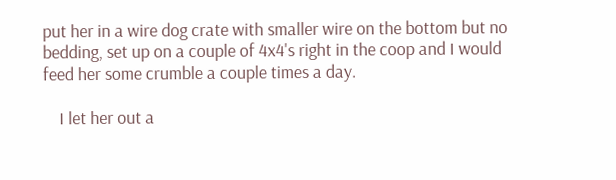put her in a wire dog crate with smaller wire on the bottom but no bedding, set up on a couple of 4x4's right in the coop and I would feed her some crumble a couple times a day.

    I let her out a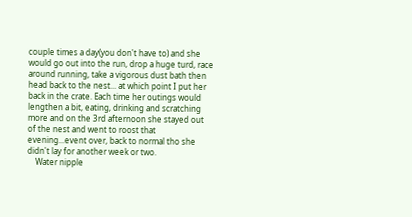couple times a day(you don't have to) and she would go out into the run, drop a huge turd, race around running, take a vigorous dust bath then head back to the nest... at which point I put her back in the crate. Each time her outings would lengthen a bit, eating, drinking and scratching more and on the 3rd afternoon she stayed out of the nest and went to roost that evening...event over, back to normal tho she didn't lay for another week or two.
    Water nipple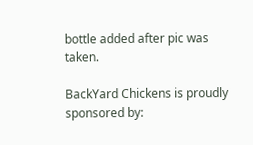bottle added after pic was taken.

BackYard Chickens is proudly sponsored by: